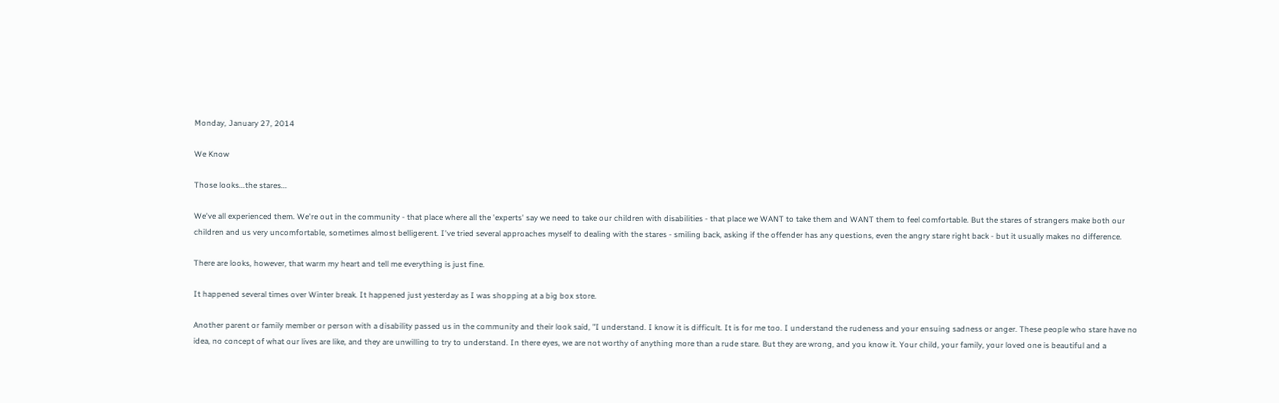Monday, January 27, 2014

We Know

Those looks...the stares...

We've all experienced them. We're out in the community - that place where all the 'experts' say we need to take our children with disabilities - that place we WANT to take them and WANT them to feel comfortable. But the stares of strangers make both our children and us very uncomfortable, sometimes almost belligerent. I've tried several approaches myself to dealing with the stares - smiling back, asking if the offender has any questions, even the angry stare right back - but it usually makes no difference.

There are looks, however, that warm my heart and tell me everything is just fine.

It happened several times over Winter break. It happened just yesterday as I was shopping at a big box store.

Another parent or family member or person with a disability passed us in the community and their look said, "I understand. I know it is difficult. It is for me too. I understand the rudeness and your ensuing sadness or anger. These people who stare have no idea, no concept of what our lives are like, and they are unwilling to try to understand. In there eyes, we are not worthy of anything more than a rude stare. But they are wrong, and you know it. Your child, your family, your loved one is beautiful and a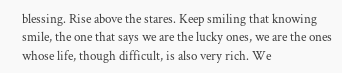blessing. Rise above the stares. Keep smiling that knowing smile, the one that says we are the lucky ones, we are the ones whose life, though difficult, is also very rich. We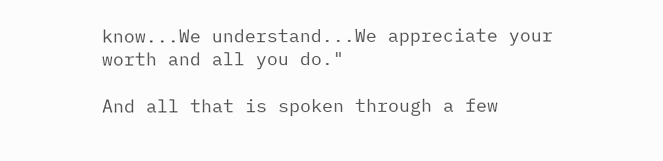know...We understand...We appreciate your worth and all you do."

And all that is spoken through a few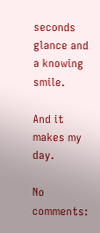seconds glance and a knowing smile.

And it makes my day.

No comments: